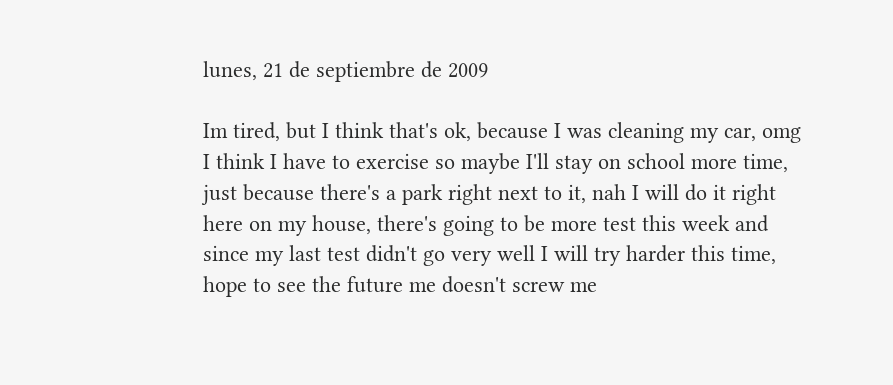lunes, 21 de septiembre de 2009

Im tired, but I think that's ok, because I was cleaning my car, omg I think I have to exercise so maybe I'll stay on school more time, just because there's a park right next to it, nah I will do it right here on my house, there's going to be more test this week and since my last test didn't go very well I will try harder this time, hope to see the future me doesn't screw me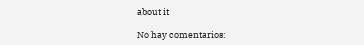about it

No hay comentarios: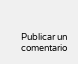Publicar un comentario